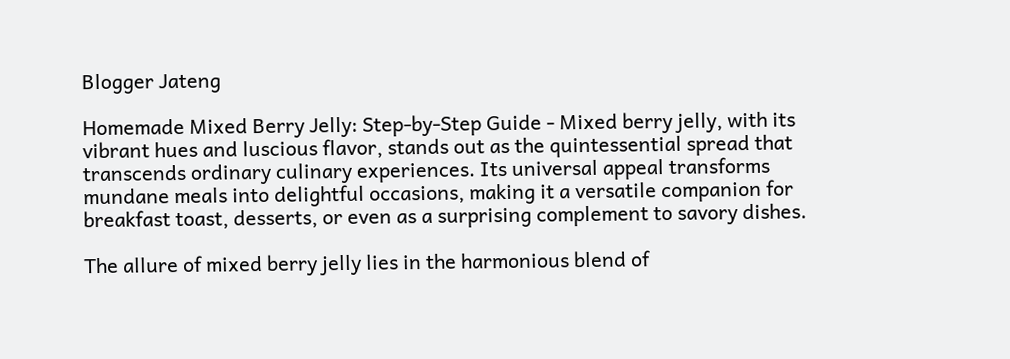Blogger Jateng

Homemade Mixed Berry Jelly: Step-by-Step Guide - Mixed berry jelly, with its vibrant hues and luscious flavor, stands out as the quintessential spread that transcends ordinary culinary experiences. Its universal appeal transforms mundane meals into delightful occasions, making it a versatile companion for breakfast toast, desserts, or even as a surprising complement to savory dishes.

The allure of mixed berry jelly lies in the harmonious blend of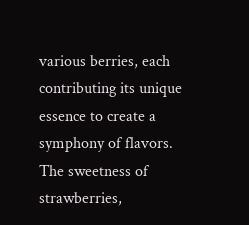various berries, each contributing its unique essence to create a symphony of flavors. The sweetness of strawberries,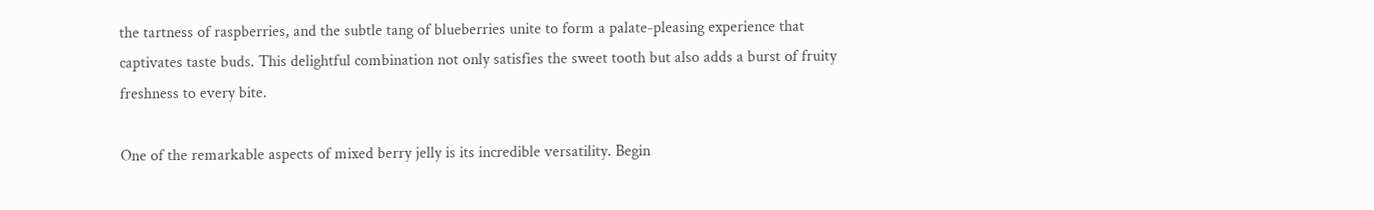the tartness of raspberries, and the subtle tang of blueberries unite to form a palate-pleasing experience that captivates taste buds. This delightful combination not only satisfies the sweet tooth but also adds a burst of fruity freshness to every bite.

One of the remarkable aspects of mixed berry jelly is its incredible versatility. Begin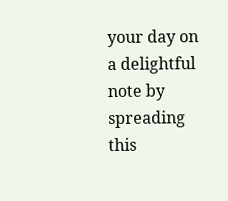your day on a delightful note by spreading this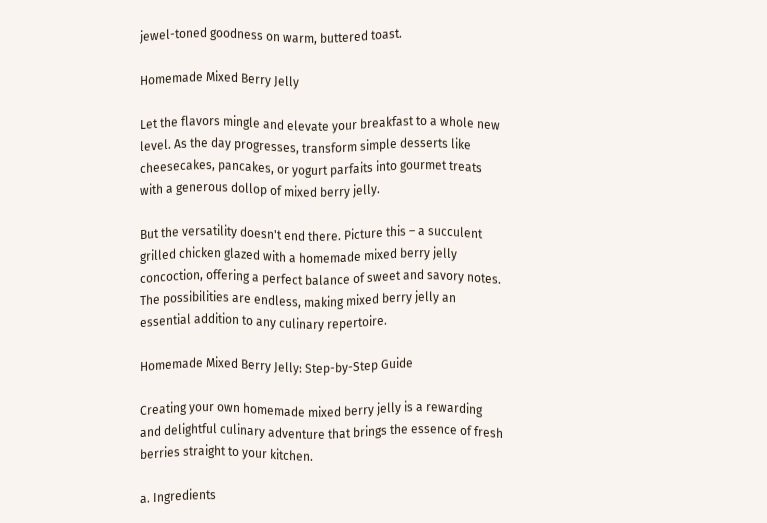jewel-toned goodness on warm, buttered toast.

Homemade Mixed Berry Jelly

Let the flavors mingle and elevate your breakfast to a whole new level. As the day progresses, transform simple desserts like cheesecakes, pancakes, or yogurt parfaits into gourmet treats with a generous dollop of mixed berry jelly.

But the versatility doesn't end there. Picture this – a succulent grilled chicken glazed with a homemade mixed berry jelly concoction, offering a perfect balance of sweet and savory notes. The possibilities are endless, making mixed berry jelly an essential addition to any culinary repertoire.

Homemade Mixed Berry Jelly: Step-by-Step Guide

Creating your own homemade mixed berry jelly is a rewarding and delightful culinary adventure that brings the essence of fresh berries straight to your kitchen.

a. Ingredients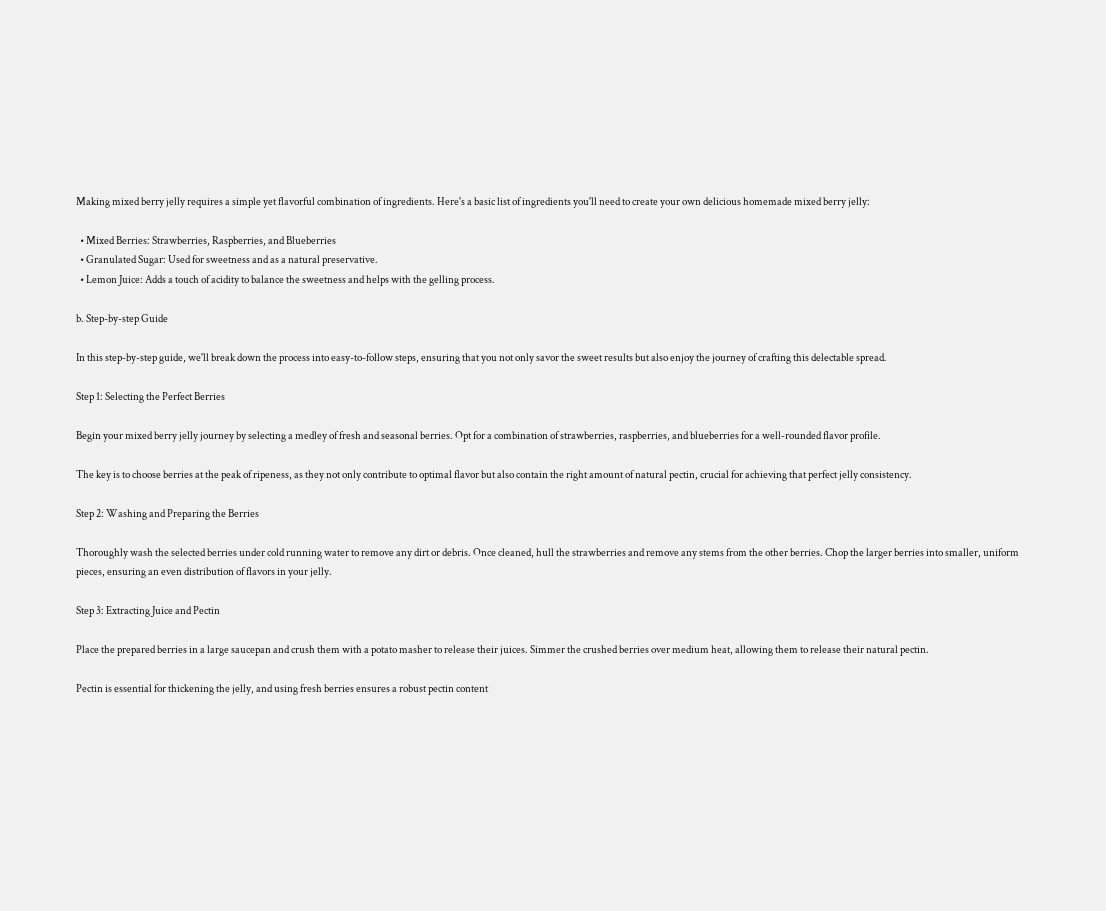Making mixed berry jelly requires a simple yet flavorful combination of ingredients. Here's a basic list of ingredients you'll need to create your own delicious homemade mixed berry jelly:

  • Mixed Berries: Strawberries, Raspberries, and Blueberries
  • Granulated Sugar: Used for sweetness and as a natural preservative.
  • Lemon Juice: Adds a touch of acidity to balance the sweetness and helps with the gelling process.

b. Step-by-step Guide

In this step-by-step guide, we'll break down the process into easy-to-follow steps, ensuring that you not only savor the sweet results but also enjoy the journey of crafting this delectable spread.

Step 1: Selecting the Perfect Berries

Begin your mixed berry jelly journey by selecting a medley of fresh and seasonal berries. Opt for a combination of strawberries, raspberries, and blueberries for a well-rounded flavor profile.

The key is to choose berries at the peak of ripeness, as they not only contribute to optimal flavor but also contain the right amount of natural pectin, crucial for achieving that perfect jelly consistency.

Step 2: Washing and Preparing the Berries

Thoroughly wash the selected berries under cold running water to remove any dirt or debris. Once cleaned, hull the strawberries and remove any stems from the other berries. Chop the larger berries into smaller, uniform pieces, ensuring an even distribution of flavors in your jelly.

Step 3: Extracting Juice and Pectin

Place the prepared berries in a large saucepan and crush them with a potato masher to release their juices. Simmer the crushed berries over medium heat, allowing them to release their natural pectin.

Pectin is essential for thickening the jelly, and using fresh berries ensures a robust pectin content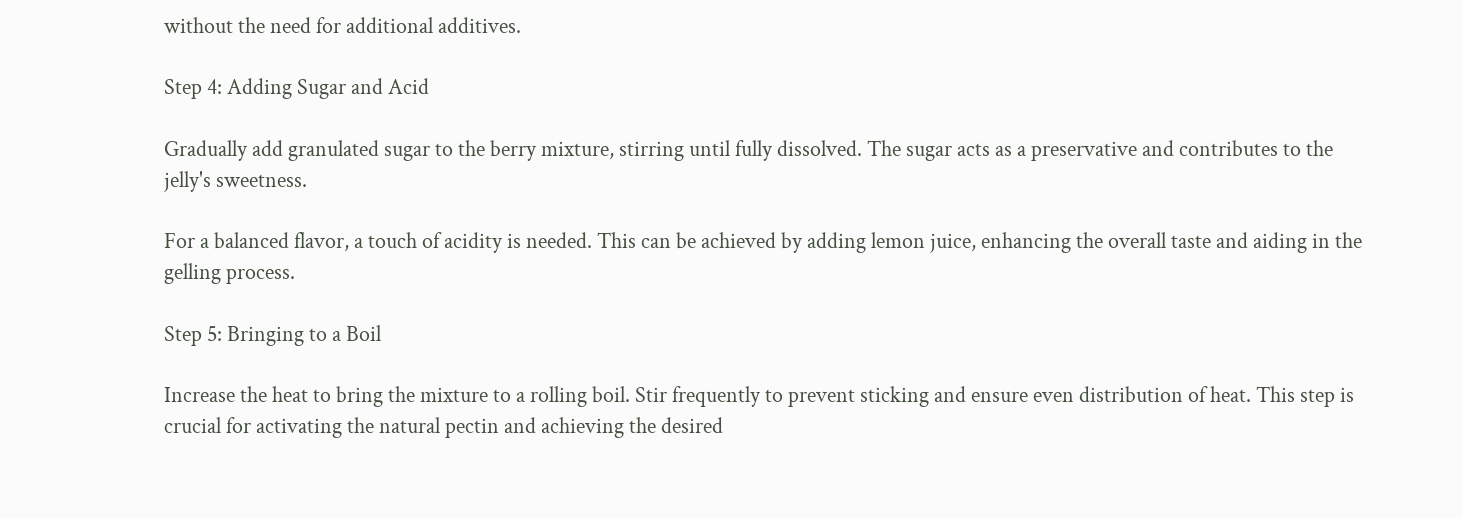without the need for additional additives.

Step 4: Adding Sugar and Acid

Gradually add granulated sugar to the berry mixture, stirring until fully dissolved. The sugar acts as a preservative and contributes to the jelly's sweetness.

For a balanced flavor, a touch of acidity is needed. This can be achieved by adding lemon juice, enhancing the overall taste and aiding in the gelling process.

Step 5: Bringing to a Boil

Increase the heat to bring the mixture to a rolling boil. Stir frequently to prevent sticking and ensure even distribution of heat. This step is crucial for activating the natural pectin and achieving the desired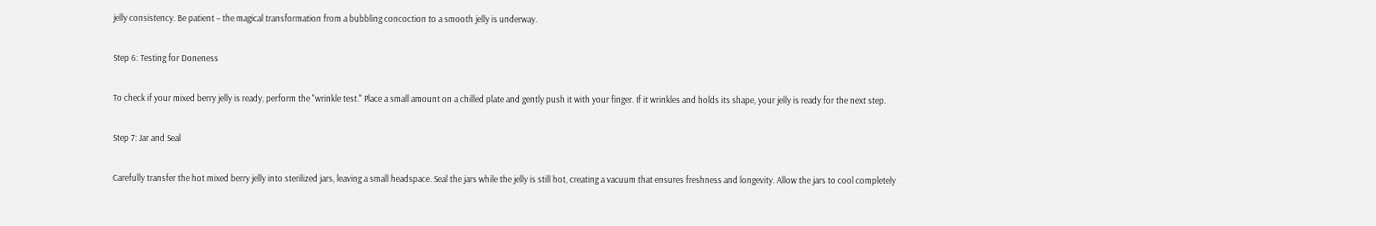jelly consistency. Be patient – the magical transformation from a bubbling concoction to a smooth jelly is underway.

Step 6: Testing for Doneness

To check if your mixed berry jelly is ready, perform the "wrinkle test." Place a small amount on a chilled plate and gently push it with your finger. If it wrinkles and holds its shape, your jelly is ready for the next step.

Step 7: Jar and Seal

Carefully transfer the hot mixed berry jelly into sterilized jars, leaving a small headspace. Seal the jars while the jelly is still hot, creating a vacuum that ensures freshness and longevity. Allow the jars to cool completely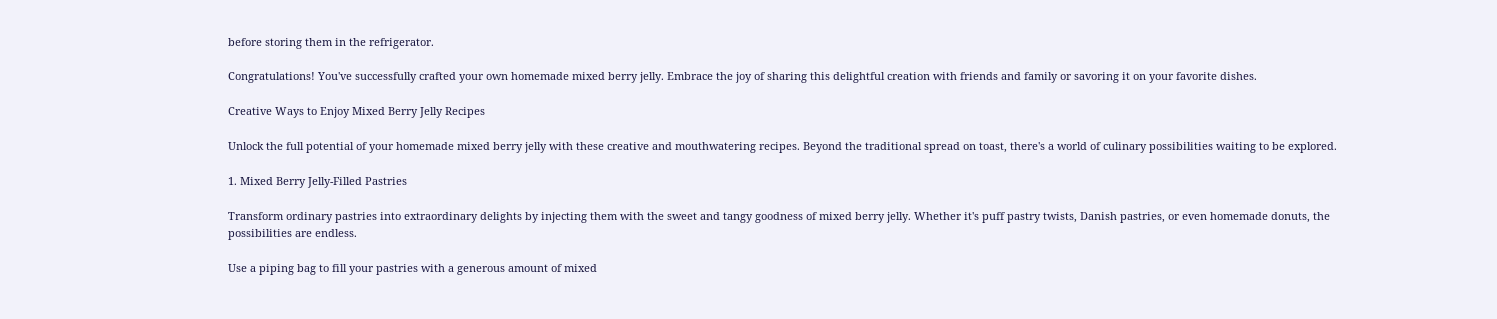before storing them in the refrigerator.

Congratulations! You've successfully crafted your own homemade mixed berry jelly. Embrace the joy of sharing this delightful creation with friends and family or savoring it on your favorite dishes.

Creative Ways to Enjoy Mixed Berry Jelly Recipes

Unlock the full potential of your homemade mixed berry jelly with these creative and mouthwatering recipes. Beyond the traditional spread on toast, there's a world of culinary possibilities waiting to be explored.

1. Mixed Berry Jelly-Filled Pastries

Transform ordinary pastries into extraordinary delights by injecting them with the sweet and tangy goodness of mixed berry jelly. Whether it's puff pastry twists, Danish pastries, or even homemade donuts, the possibilities are endless.

Use a piping bag to fill your pastries with a generous amount of mixed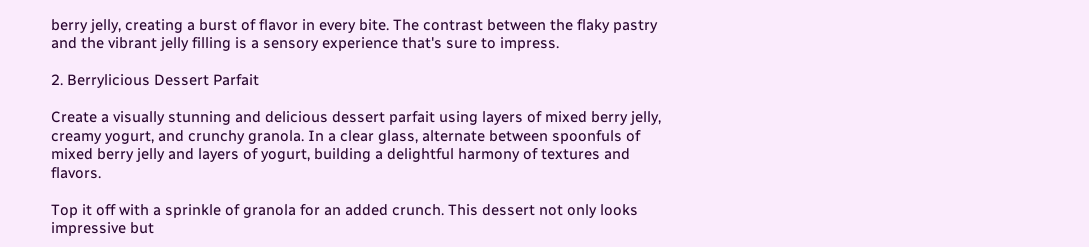berry jelly, creating a burst of flavor in every bite. The contrast between the flaky pastry and the vibrant jelly filling is a sensory experience that's sure to impress.

2. Berrylicious Dessert Parfait

Create a visually stunning and delicious dessert parfait using layers of mixed berry jelly, creamy yogurt, and crunchy granola. In a clear glass, alternate between spoonfuls of mixed berry jelly and layers of yogurt, building a delightful harmony of textures and flavors.

Top it off with a sprinkle of granola for an added crunch. This dessert not only looks impressive but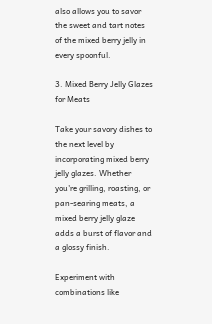also allows you to savor the sweet and tart notes of the mixed berry jelly in every spoonful.

3. Mixed Berry Jelly Glazes for Meats

Take your savory dishes to the next level by incorporating mixed berry jelly glazes. Whether you're grilling, roasting, or pan-searing meats, a mixed berry jelly glaze adds a burst of flavor and a glossy finish.

Experiment with combinations like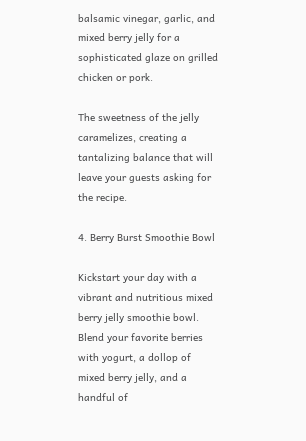balsamic vinegar, garlic, and mixed berry jelly for a sophisticated glaze on grilled chicken or pork.

The sweetness of the jelly caramelizes, creating a tantalizing balance that will leave your guests asking for the recipe.

4. Berry Burst Smoothie Bowl

Kickstart your day with a vibrant and nutritious mixed berry jelly smoothie bowl. Blend your favorite berries with yogurt, a dollop of mixed berry jelly, and a handful of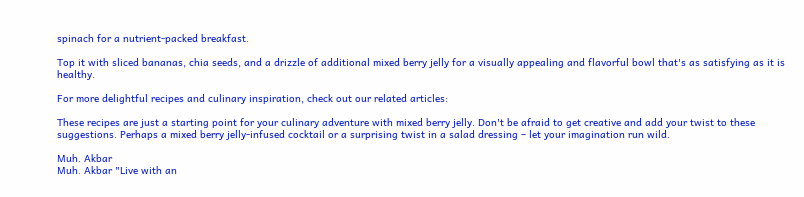spinach for a nutrient-packed breakfast.

Top it with sliced bananas, chia seeds, and a drizzle of additional mixed berry jelly for a visually appealing and flavorful bowl that's as satisfying as it is healthy.

For more delightful recipes and culinary inspiration, check out our related articles:

These recipes are just a starting point for your culinary adventure with mixed berry jelly. Don't be afraid to get creative and add your twist to these suggestions. Perhaps a mixed berry jelly-infused cocktail or a surprising twist in a salad dressing – let your imagination run wild.

Muh. Akbar
Muh. Akbar "Live with an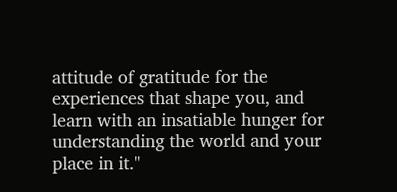attitude of gratitude for the experiences that shape you, and learn with an insatiable hunger for understanding the world and your place in it."